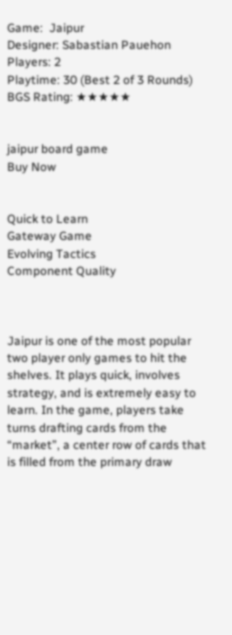Game:  Jaipur
Designer: Sabastian Pauehon
Players: 2
Playtime: 30 (Best 2 of 3 Rounds)
BGS Rating: ★★★★★


jaipur board game
Buy Now


Quick to Learn
Gateway Game
Evolving Tactics
Component Quality



Jaipur is one of the most popular two player only games to hit the shelves. It plays quick, involves strategy, and is extremely easy to learn. In the game, players take turns drafting cards from the “market”, a center row of cards that is filled from the primary draw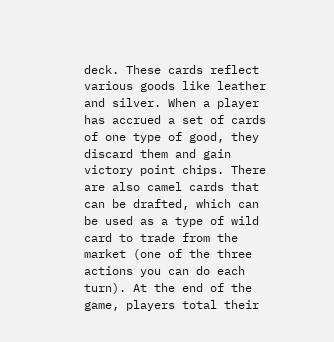deck. These cards reflect various goods like leather and silver. When a player has accrued a set of cards of one type of good, they discard them and gain victory point chips. There are also camel cards that can be drafted, which can be used as a type of wild card to trade from the market (one of the three actions you can do each turn). At the end of the game, players total their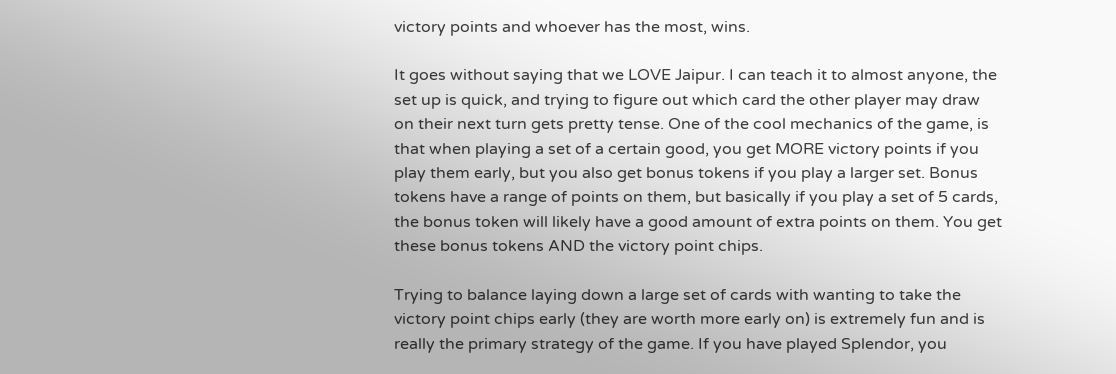victory points and whoever has the most, wins.

It goes without saying that we LOVE Jaipur. I can teach it to almost anyone, the set up is quick, and trying to figure out which card the other player may draw on their next turn gets pretty tense. One of the cool mechanics of the game, is that when playing a set of a certain good, you get MORE victory points if you play them early, but you also get bonus tokens if you play a larger set. Bonus tokens have a range of points on them, but basically if you play a set of 5 cards, the bonus token will likely have a good amount of extra points on them. You get these bonus tokens AND the victory point chips.

Trying to balance laying down a large set of cards with wanting to take the victory point chips early (they are worth more early on) is extremely fun and is really the primary strategy of the game. If you have played Splendor, you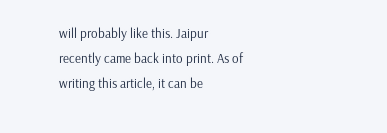will probably like this. Jaipur recently came back into print. As of writing this article, it can be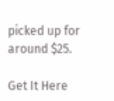picked up for around $25.

Get It Here